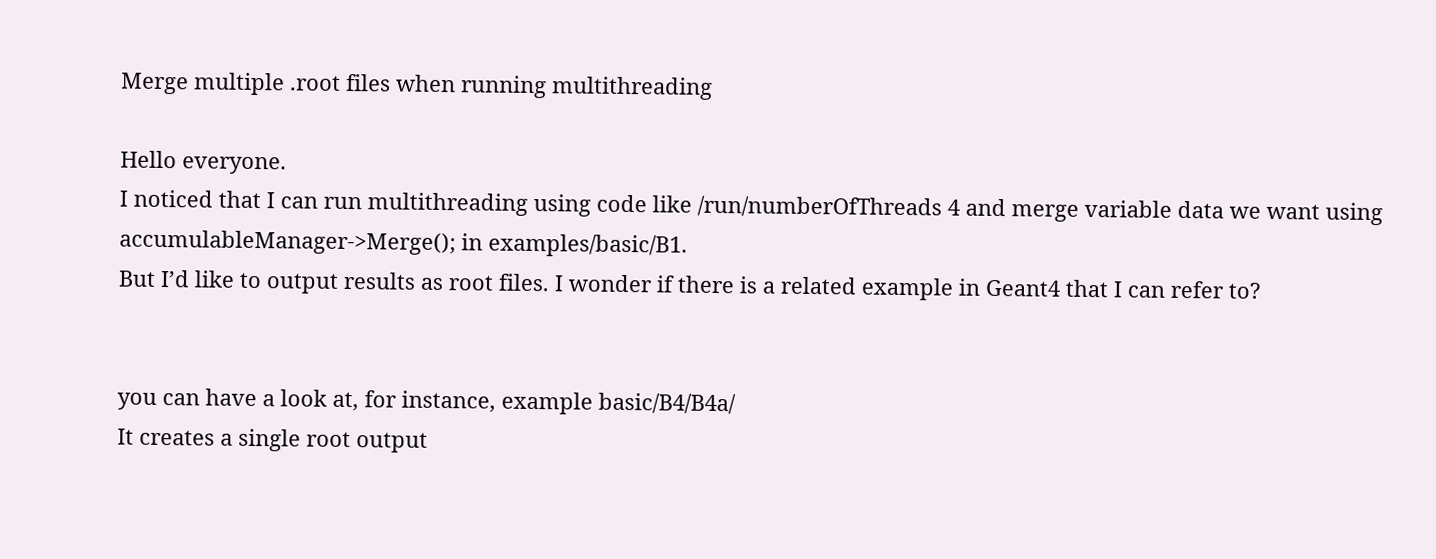Merge multiple .root files when running multithreading

Hello everyone.
I noticed that I can run multithreading using code like /run/numberOfThreads 4 and merge variable data we want using accumulableManager->Merge(); in examples/basic/B1.
But I’d like to output results as root files. I wonder if there is a related example in Geant4 that I can refer to?


you can have a look at, for instance, example basic/B4/B4a/
It creates a single root output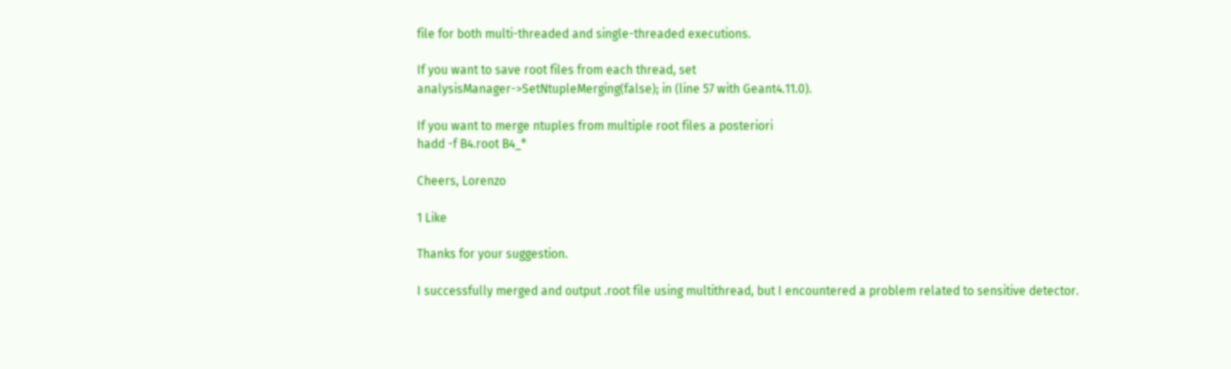file for both multi-threaded and single-threaded executions.

If you want to save root files from each thread, set
analysisManager->SetNtupleMerging(false); in (line 57 with Geant4.11.0).

If you want to merge ntuples from multiple root files a posteriori
hadd -f B4.root B4_*

Cheers, Lorenzo

1 Like

Thanks for your suggestion.

I successfully merged and output .root file using multithread, but I encountered a problem related to sensitive detector.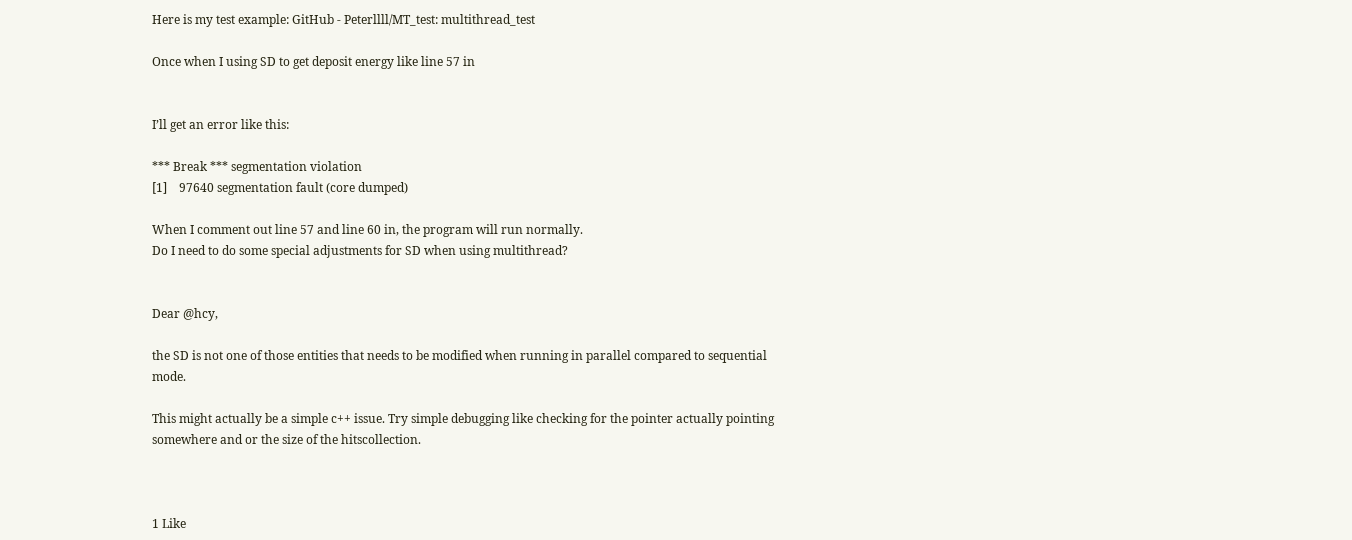Here is my test example: GitHub - Peterllll/MT_test: multithread_test

Once when I using SD to get deposit energy like line 57 in


I’ll get an error like this:

*** Break *** segmentation violation
[1]    97640 segmentation fault (core dumped)

When I comment out line 57 and line 60 in, the program will run normally.
Do I need to do some special adjustments for SD when using multithread?


Dear @hcy,

the SD is not one of those entities that needs to be modified when running in parallel compared to sequential mode.

This might actually be a simple c++ issue. Try simple debugging like checking for the pointer actually pointing somewhere and or the size of the hitscollection.



1 Like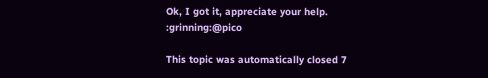Ok, I got it, appreciate your help. :grinning:@pico

This topic was automatically closed 7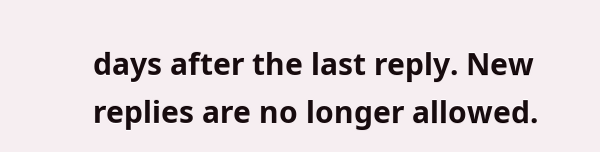days after the last reply. New replies are no longer allowed.